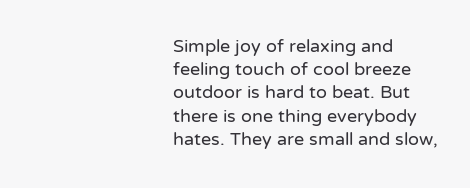Simple joy of relaxing and feeling touch of cool breeze outdoor is hard to beat. But there is one thing everybody hates. They are small and slow,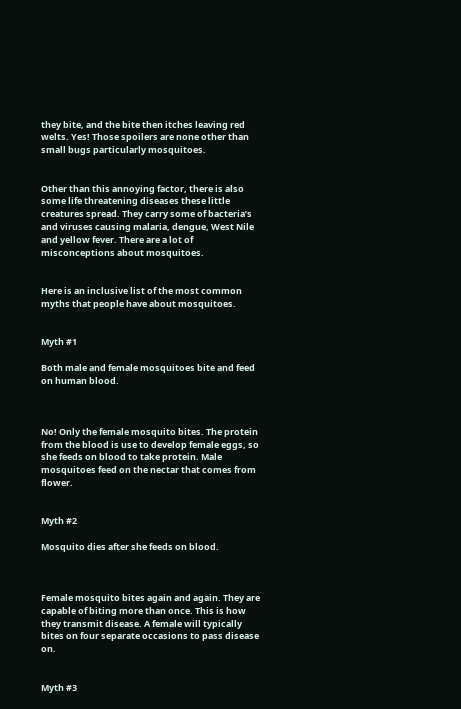they bite, and the bite then itches leaving red welts. Yes! Those spoilers are none other than small bugs particularly mosquitoes.


Other than this annoying factor, there is also some life threatening diseases these little creatures spread. They carry some of bacteria’s and viruses causing malaria, dengue, West Nile and yellow fever. There are a lot of misconceptions about mosquitoes.


Here is an inclusive list of the most common myths that people have about mosquitoes.


Myth #1

Both male and female mosquitoes bite and feed on human blood.



No! Only the female mosquito bites. The protein from the blood is use to develop female eggs, so she feeds on blood to take protein. Male mosquitoes feed on the nectar that comes from flower.


Myth #2

Mosquito dies after she feeds on blood.



Female mosquito bites again and again. They are capable of biting more than once. This is how they transmit disease. A female will typically bites on four separate occasions to pass disease on.


Myth #3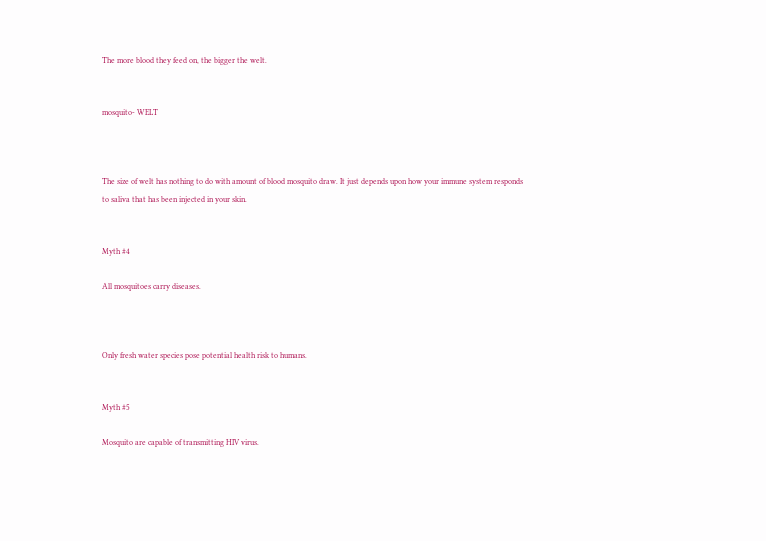The more blood they feed on, the bigger the welt.


mosquito- WELT



The size of welt has nothing to do with amount of blood mosquito draw. It just depends upon how your immune system responds to saliva that has been injected in your skin.


Myth #4

All mosquitoes carry diseases.



Only fresh water species pose potential health risk to humans.


Myth #5

Mosquito are capable of transmitting HIV virus.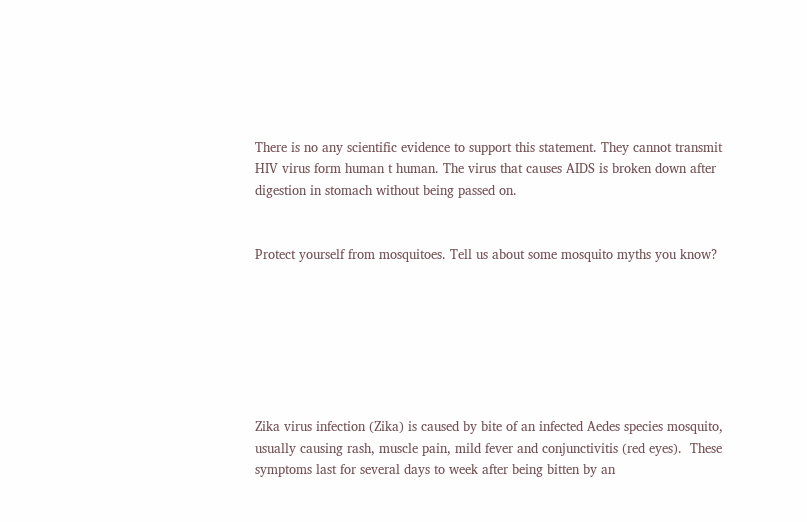There is no any scientific evidence to support this statement. They cannot transmit HIV virus form human t human. The virus that causes AIDS is broken down after digestion in stomach without being passed on.


Protect yourself from mosquitoes. Tell us about some mosquito myths you know?







Zika virus infection (Zika) is caused by bite of an infected Aedes species mosquito, usually causing rash, muscle pain, mild fever and conjunctivitis (red eyes).  These symptoms last for several days to week after being bitten by an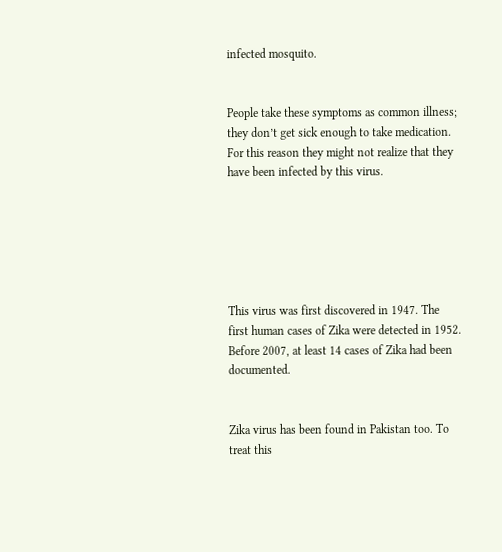infected mosquito.


People take these symptoms as common illness; they don’t get sick enough to take medication. For this reason they might not realize that they have been infected by this virus.






This virus was first discovered in 1947. The first human cases of Zika were detected in 1952. Before 2007, at least 14 cases of Zika had been documented.


Zika virus has been found in Pakistan too. To treat this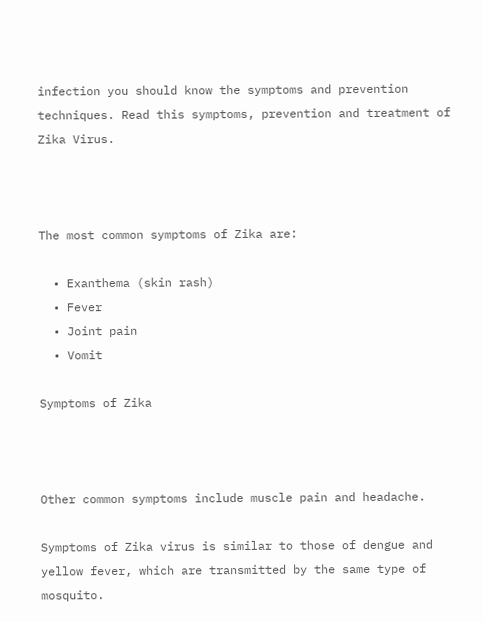infection you should know the symptoms and prevention techniques. Read this symptoms, prevention and treatment of Zika Virus.



The most common symptoms of Zika are:

  • Exanthema (skin rash)
  • Fever
  • Joint pain
  • Vomit

Symptoms of Zika



Other common symptoms include muscle pain and headache.

Symptoms of Zika virus is similar to those of dengue and yellow fever, which are transmitted by the same type of mosquito.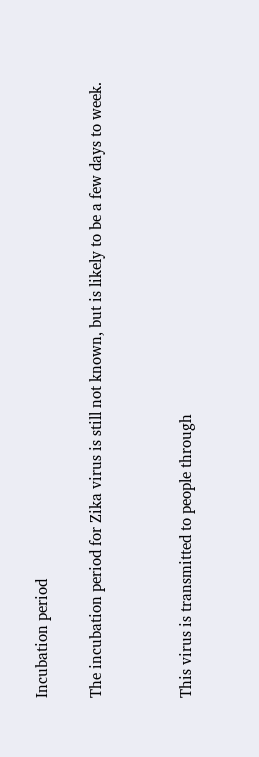Incubation period


The incubation period for Zika virus is still not known, but is likely to be a few days to week.




This virus is transmitted to people through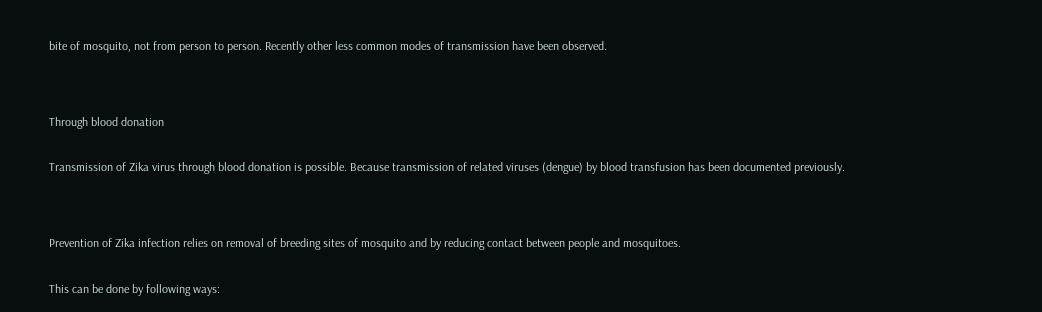bite of mosquito, not from person to person. Recently other less common modes of transmission have been observed.




Through blood donation


Transmission of Zika virus through blood donation is possible. Because transmission of related viruses (dengue) by blood transfusion has been documented previously.




Prevention of Zika infection relies on removal of breeding sites of mosquito and by reducing contact between people and mosquitoes.


This can be done by following ways: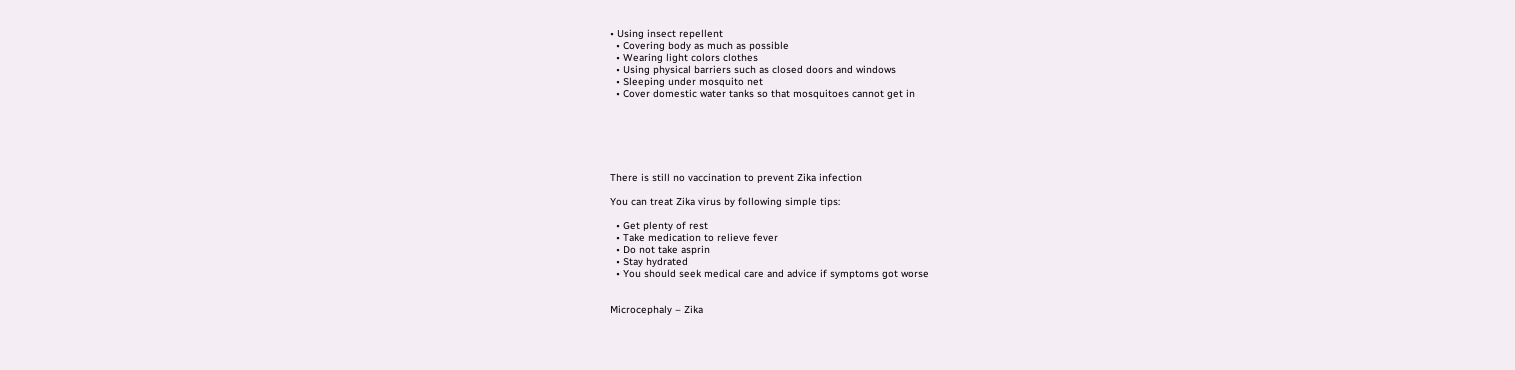• Using insect repellent
  • Covering body as much as possible
  • Wearing light colors clothes
  • Using physical barriers such as closed doors and windows
  • Sleeping under mosquito net
  • Cover domestic water tanks so that mosquitoes cannot get in






There is still no vaccination to prevent Zika infection

You can treat Zika virus by following simple tips:

  • Get plenty of rest
  • Take medication to relieve fever
  • Do not take asprin
  • Stay hydrated
  • You should seek medical care and advice if symptoms got worse


Microcephaly – Zika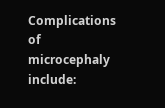Complications of microcephaly include: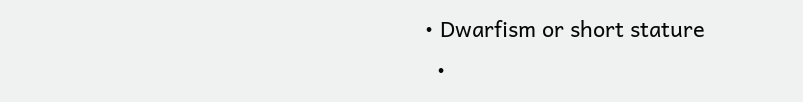• Dwarfism or short stature
  •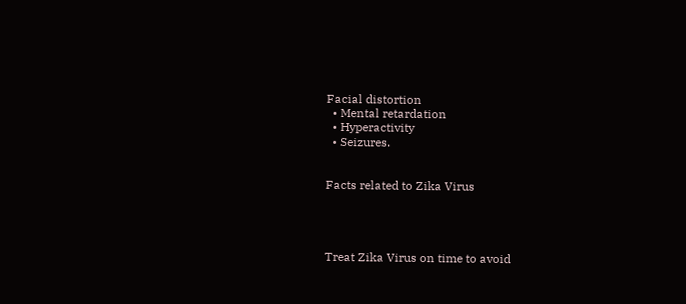Facial distortion
  • Mental retardation
  • Hyperactivity
  • Seizures.


Facts related to Zika Virus




Treat Zika Virus on time to avoid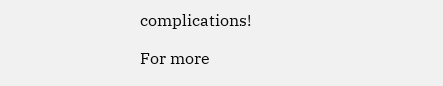complications!

For more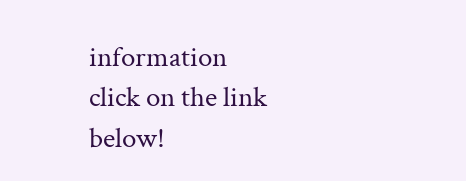information click on the link below!